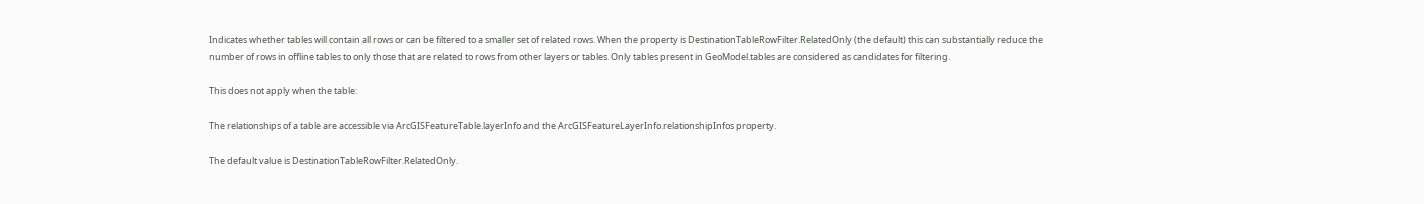Indicates whether tables will contain all rows or can be filtered to a smaller set of related rows. When the property is DestinationTableRowFilter.RelatedOnly (the default) this can substantially reduce the number of rows in offline tables to only those that are related to rows from other layers or tables. Only tables present in GeoModel.tables are considered as candidates for filtering.

This does not apply when the table:

The relationships of a table are accessible via ArcGISFeatureTable.layerInfo and the ArcGISFeatureLayerInfo.relationshipInfos property.

The default value is DestinationTableRowFilter.RelatedOnly.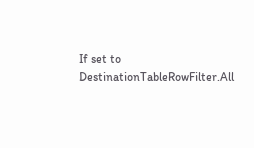If set to DestinationTableRowFilter.All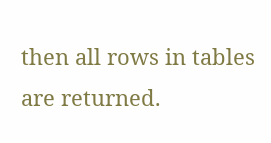then all rows in tables are returned.